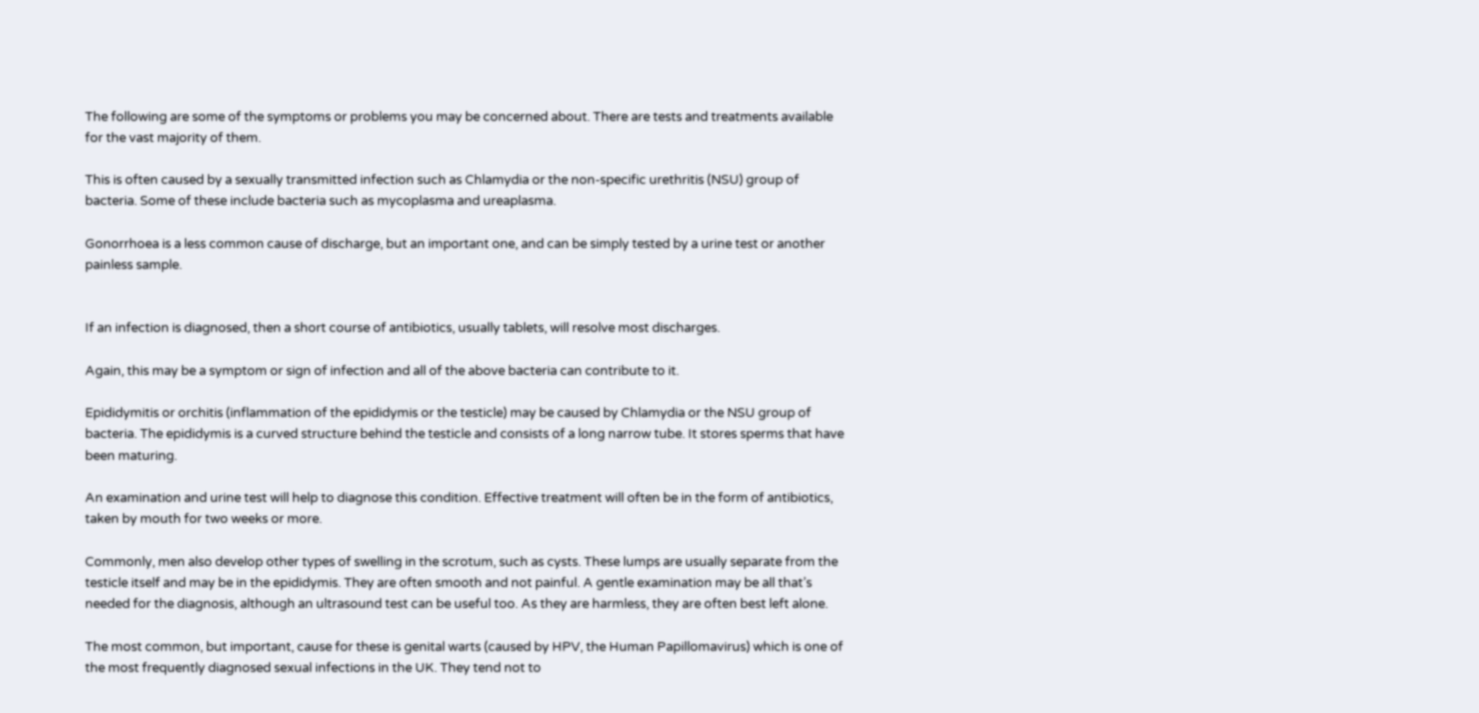The following are some of the symptoms or problems you may be concerned about. There are tests and treatments available for the vast majority of them.

This is often caused by a sexually transmitted infection such as Chlamydia or the non-specific urethritis (NSU) group of bacteria. Some of these include bacteria such as mycoplasma and ureaplasma.

Gonorrhoea is a less common cause of discharge, but an important one, and can be simply tested by a urine test or another painless sample.


If an infection is diagnosed, then a short course of antibiotics, usually tablets, will resolve most discharges.

Again, this may be a symptom or sign of infection and all of the above bacteria can contribute to it.

Epididymitis or orchitis (inflammation of the epididymis or the testicle) may be caused by Chlamydia or the NSU group of bacteria. The epididymis is a curved structure behind the testicle and consists of a long narrow tube. It stores sperms that have been maturing.

An examination and urine test will help to diagnose this condition. Effective treatment will often be in the form of antibiotics, taken by mouth for two weeks or more.

Commonly, men also develop other types of swelling in the scrotum, such as cysts. These lumps are usually separate from the testicle itself and may be in the epididymis. They are often smooth and not painful. A gentle examination may be all that’s needed for the diagnosis, although an ultrasound test can be useful too. As they are harmless, they are often best left alone.

The most common, but important, cause for these is genital warts (caused by HPV, the Human Papillomavirus) which is one of the most frequently diagnosed sexual infections in the UK. They tend not to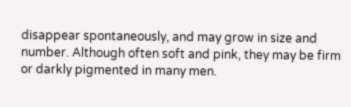disappear spontaneously, and may grow in size and number. Although often soft and pink, they may be firm or darkly pigmented in many men.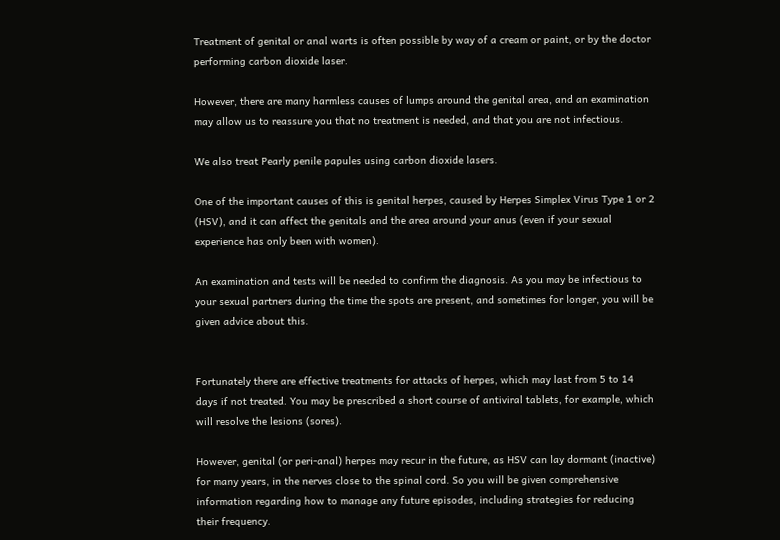Treatment of genital or anal warts is often possible by way of a cream or paint, or by the doctor performing carbon dioxide laser.

However, there are many harmless causes of lumps around the genital area, and an examination may allow us to reassure you that no treatment is needed, and that you are not infectious.

We also treat Pearly penile papules using carbon dioxide lasers.

One of the important causes of this is genital herpes, caused by Herpes Simplex Virus Type 1 or 2 (HSV), and it can affect the genitals and the area around your anus (even if your sexual experience has only been with women).

An examination and tests will be needed to confirm the diagnosis. As you may be infectious to your sexual partners during the time the spots are present, and sometimes for longer, you will be given advice about this.


Fortunately there are effective treatments for attacks of herpes, which may last from 5 to 14 days if not treated. You may be prescribed a short course of antiviral tablets, for example, which will resolve the lesions (sores).

However, genital (or peri-anal) herpes may recur in the future, as HSV can lay dormant (inactive) for many years, in the nerves close to the spinal cord. So you will be given comprehensive information regarding how to manage any future episodes, including strategies for reducing their frequency.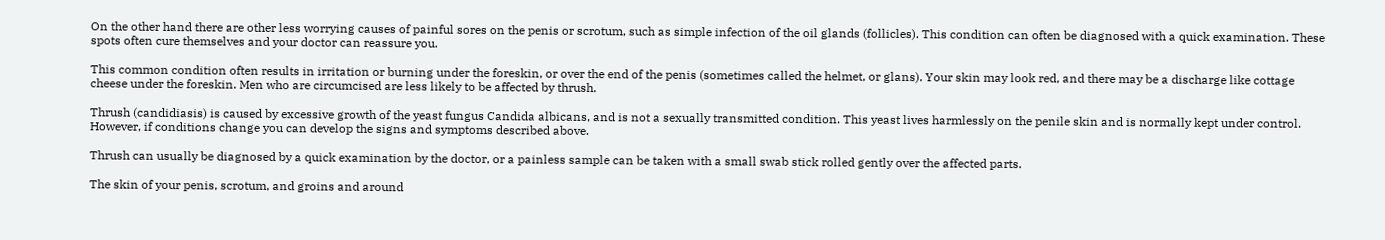On the other hand there are other less worrying causes of painful sores on the penis or scrotum, such as simple infection of the oil glands (follicles). This condition can often be diagnosed with a quick examination. These spots often cure themselves and your doctor can reassure you.

This common condition often results in irritation or burning under the foreskin, or over the end of the penis (sometimes called the helmet, or glans). Your skin may look red, and there may be a discharge like cottage cheese under the foreskin. Men who are circumcised are less likely to be affected by thrush.

Thrush (candidiasis) is caused by excessive growth of the yeast fungus Candida albicans, and is not a sexually transmitted condition. This yeast lives harmlessly on the penile skin and is normally kept under control. However, if conditions change you can develop the signs and symptoms described above.

Thrush can usually be diagnosed by a quick examination by the doctor, or a painless sample can be taken with a small swab stick rolled gently over the affected parts.

The skin of your penis, scrotum, and groins and around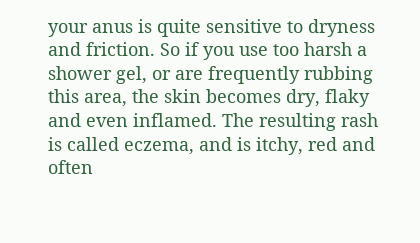your anus is quite sensitive to dryness and friction. So if you use too harsh a shower gel, or are frequently rubbing this area, the skin becomes dry, flaky and even inflamed. The resulting rash is called eczema, and is itchy, red and often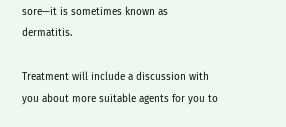sore—it is sometimes known as dermatitis.

Treatment will include a discussion with you about more suitable agents for you to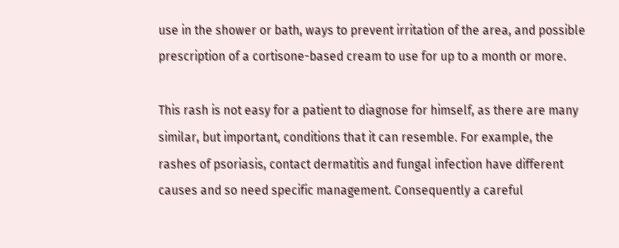use in the shower or bath, ways to prevent irritation of the area, and possible prescription of a cortisone-based cream to use for up to a month or more.

This rash is not easy for a patient to diagnose for himself, as there are many similar, but important, conditions that it can resemble. For example, the rashes of psoriasis, contact dermatitis and fungal infection have different causes and so need specific management. Consequently a careful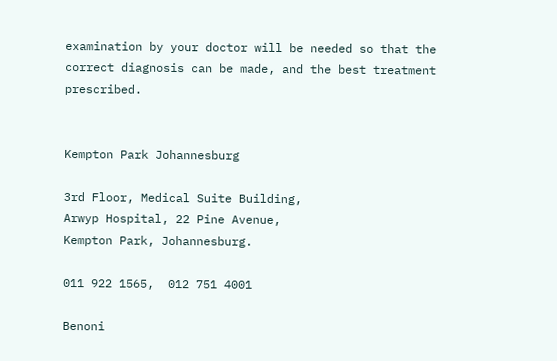examination by your doctor will be needed so that the correct diagnosis can be made, and the best treatment prescribed.


Kempton Park Johannesburg

3rd Floor, Medical Suite Building,
Arwyp Hospital, 22 Pine Avenue,
Kempton Park, Johannesburg.

011 922 1565,  012 751 4001

Benoni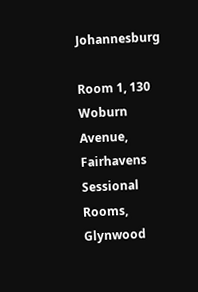Johannesburg

Room 1, 130 Woburn Avenue,
Fairhavens Sessional Rooms,
Glynwood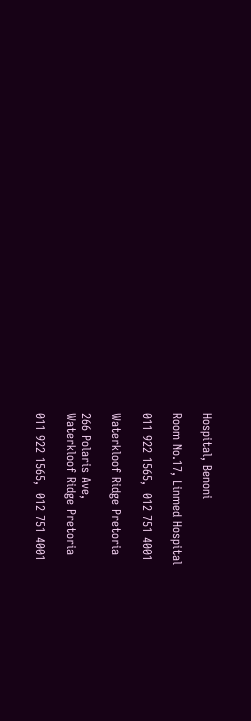Hospital, Benoni

Room No.17, Linmed Hospital

011 922 1565,  012 751 4001

Waterkloof Ridge Pretoria

266 Polaris Ave,
Waterkloof Ridge Pretoria

011 922 1565,  012 751 4001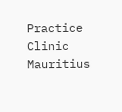Practice Clinic Mauritius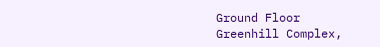Ground Floor
Greenhill Complex,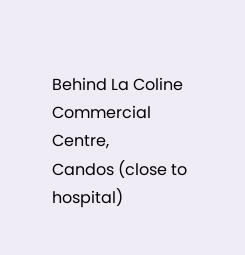Behind La Coline Commercial Centre,
Candos (close to hospital)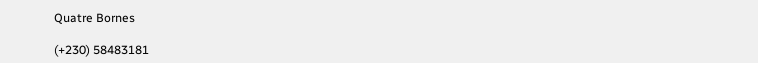Quatre Bornes

(+230) 58483181